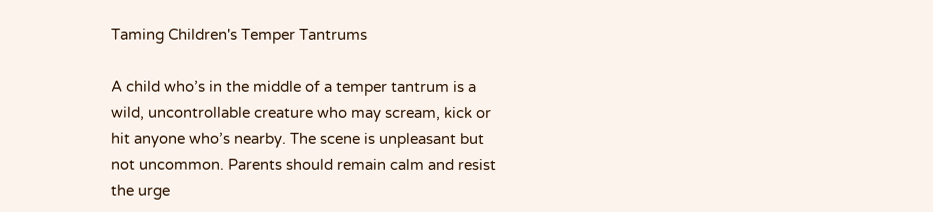Taming Children's Temper Tantrums

A child who’s in the middle of a temper tantrum is a wild, uncontrollable creature who may scream, kick or hit anyone who’s nearby. The scene is unpleasant but not uncommon. Parents should remain calm and resist the urge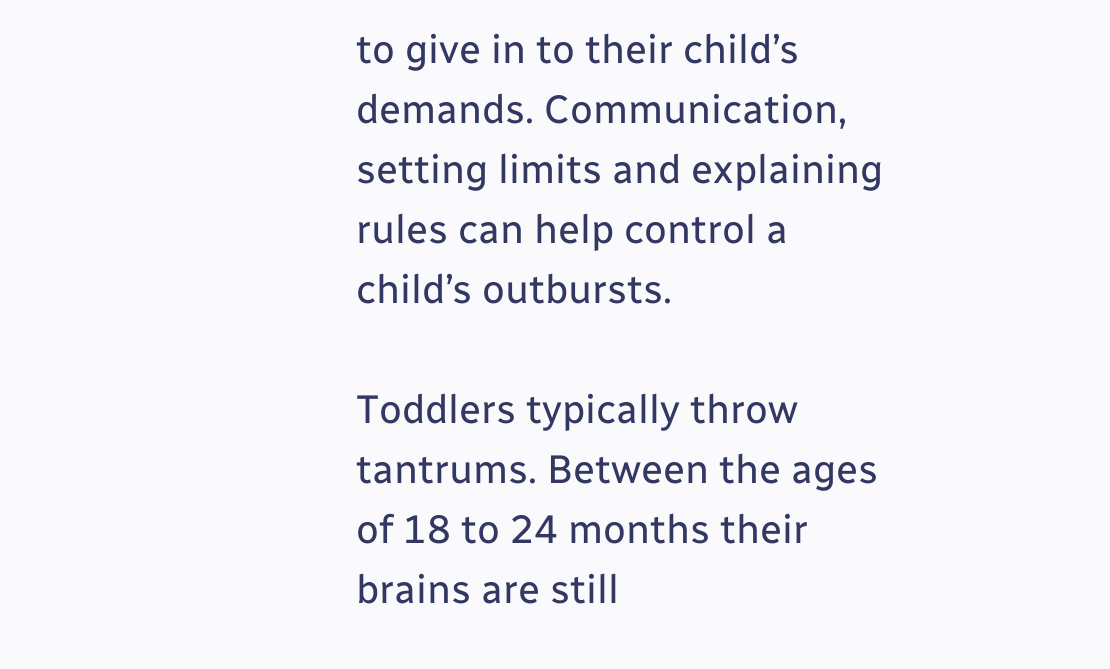to give in to their child’s demands. Communication, setting limits and explaining rules can help control a child’s outbursts.

Toddlers typically throw tantrums. Between the ages of 18 to 24 months their brains are still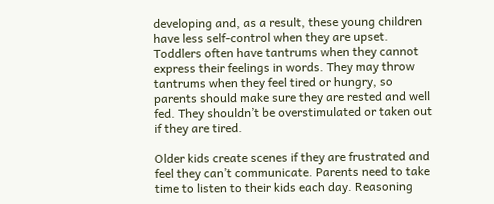developing and, as a result, these young children have less self-control when they are upset. Toddlers often have tantrums when they cannot express their feelings in words. They may throw tantrums when they feel tired or hungry, so parents should make sure they are rested and well fed. They shouldn’t be overstimulated or taken out if they are tired.

Older kids create scenes if they are frustrated and feel they can’t communicate. Parents need to take time to listen to their kids each day. Reasoning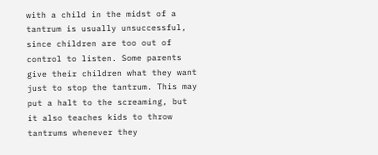with a child in the midst of a tantrum is usually unsuccessful, since children are too out of control to listen. Some parents give their children what they want just to stop the tantrum. This may put a halt to the screaming, but it also teaches kids to throw tantrums whenever they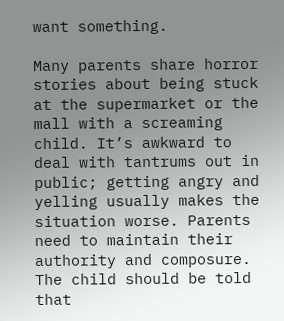want something.

Many parents share horror stories about being stuck at the supermarket or the mall with a screaming child. It’s awkward to deal with tantrums out in public; getting angry and yelling usually makes the situation worse. Parents need to maintain their authority and composure. The child should be told that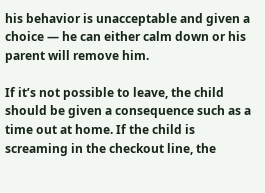his behavior is unacceptable and given a choice — he can either calm down or his parent will remove him.

If it’s not possible to leave, the child should be given a consequence such as a time out at home. If the child is screaming in the checkout line, the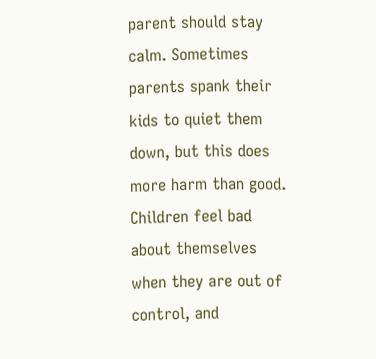parent should stay calm. Sometimes parents spank their kids to quiet them down, but this does more harm than good. Children feel bad about themselves when they are out of control, and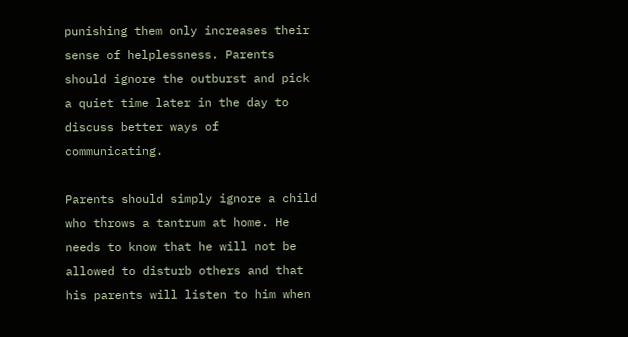punishing them only increases their sense of helplessness. Parents should ignore the outburst and pick a quiet time later in the day to discuss better ways of communicating.

Parents should simply ignore a child who throws a tantrum at home. He needs to know that he will not be allowed to disturb others and that his parents will listen to him when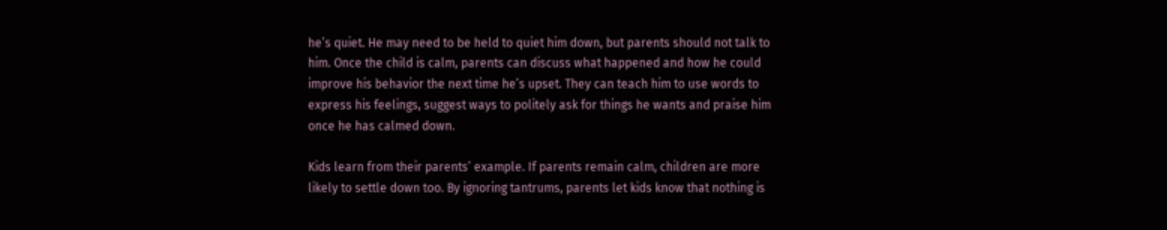he’s quiet. He may need to be held to quiet him down, but parents should not talk to him. Once the child is calm, parents can discuss what happened and how he could improve his behavior the next time he’s upset. They can teach him to use words to express his feelings, suggest ways to politely ask for things he wants and praise him once he has calmed down.

Kids learn from their parents’ example. If parents remain calm, children are more likely to settle down too. By ignoring tantrums, parents let kids know that nothing is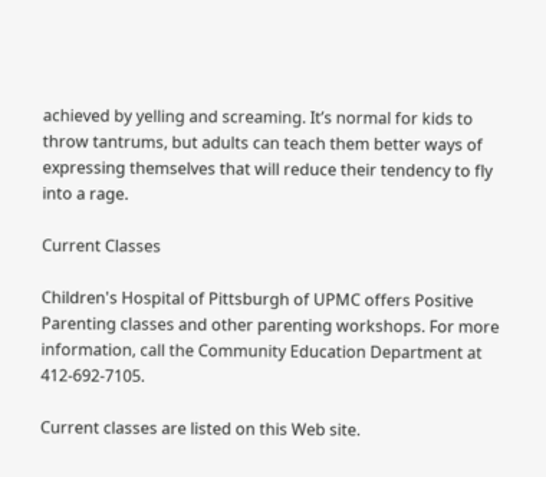achieved by yelling and screaming. It’s normal for kids to throw tantrums, but adults can teach them better ways of expressing themselves that will reduce their tendency to fly into a rage.

Current Classes

Children's Hospital of Pittsburgh of UPMC offers Positive Parenting classes and other parenting workshops. For more information, call the Community Education Department at 412-692-7105.

Current classes are listed on this Web site.